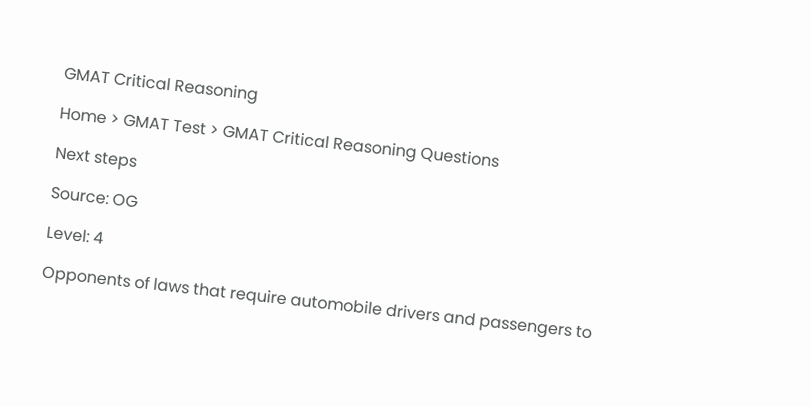GMAT Critical Reasoning

Home > GMAT Test > GMAT Critical Reasoning Questions

Next steps

Source: OG

Level: 4

Opponents of laws that require automobile drivers and passengers to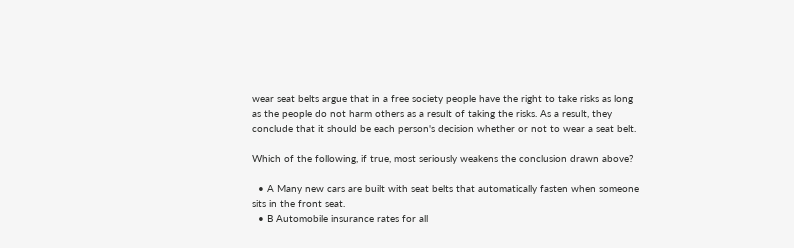wear seat belts argue that in a free society people have the right to take risks as long as the people do not harm others as a result of taking the risks. As a result, they conclude that it should be each person's decision whether or not to wear a seat belt.

Which of the following, if true, most seriously weakens the conclusion drawn above?

  • A Many new cars are built with seat belts that automatically fasten when someone sits in the front seat.
  • B Automobile insurance rates for all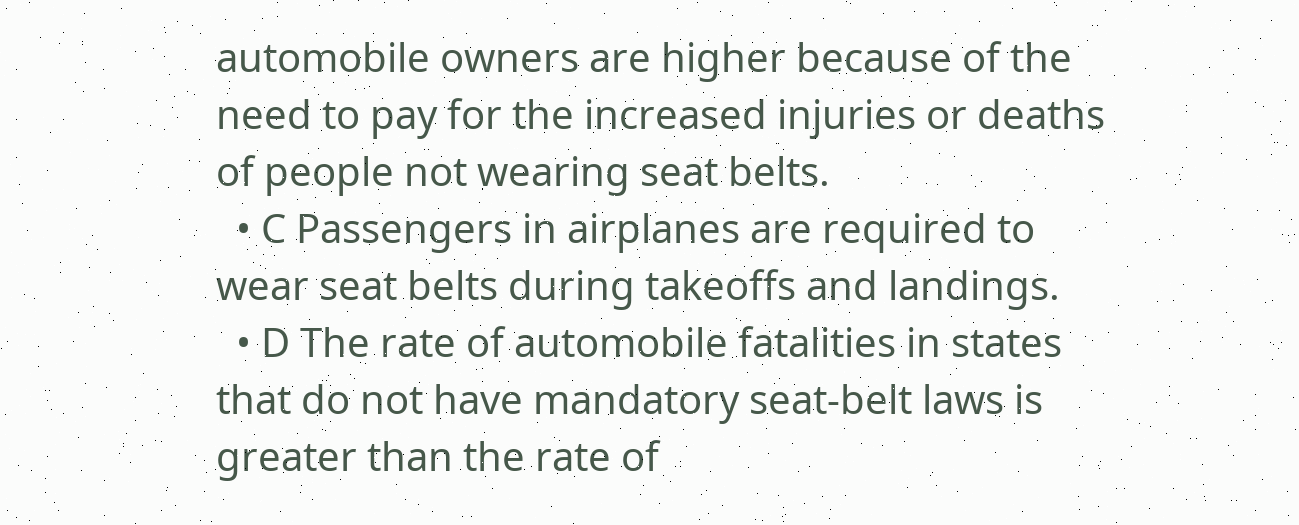automobile owners are higher because of the need to pay for the increased injuries or deaths of people not wearing seat belts.
  • C Passengers in airplanes are required to wear seat belts during takeoffs and landings.
  • D The rate of automobile fatalities in states that do not have mandatory seat-belt laws is greater than the rate of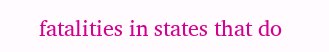fatalities in states that do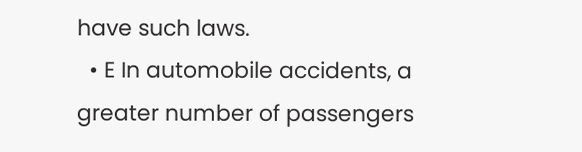have such laws.
  • E In automobile accidents, a greater number of passengers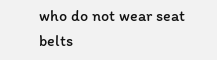who do not wear seat belts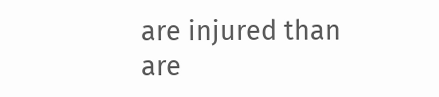are injured than are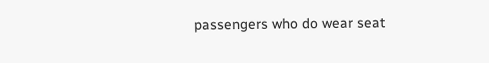passengers who do wear seat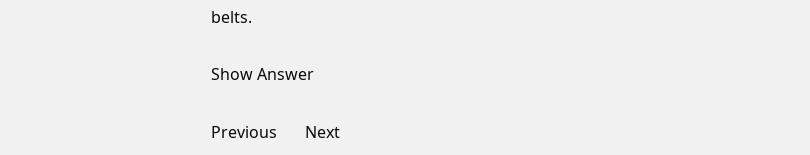belts.

Show Answer

Previous       Next